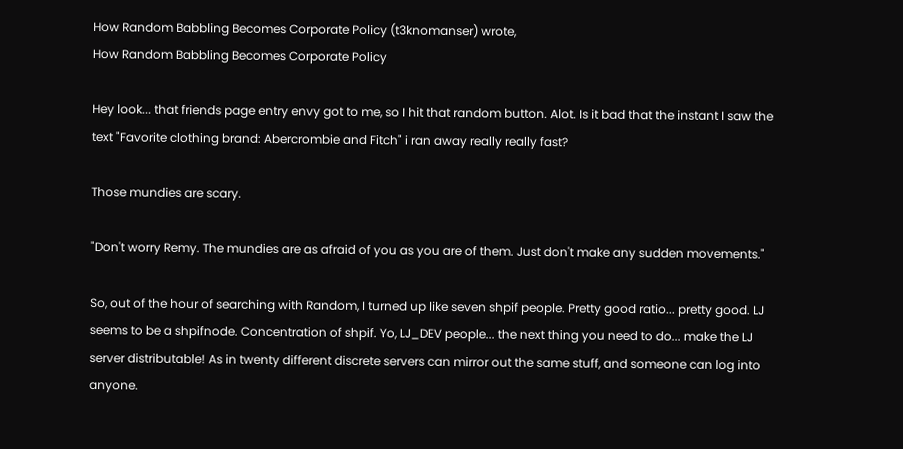How Random Babbling Becomes Corporate Policy (t3knomanser) wrote,
How Random Babbling Becomes Corporate Policy

Hey look... that friends page entry envy got to me, so I hit that random button. Alot. Is it bad that the instant I saw the text "Favorite clothing brand: Abercrombie and Fitch" i ran away really really fast?

Those mundies are scary.

"Don't worry Remy. The mundies are as afraid of you as you are of them. Just don't make any sudden movements."

So, out of the hour of searching with Random, I turned up like seven shpif people. Pretty good ratio... pretty good. LJ seems to be a shpifnode. Concentration of shpif. Yo, LJ_DEV people... the next thing you need to do... make the LJ server distributable! As in twenty different discrete servers can mirror out the same stuff, and someone can log into anyone.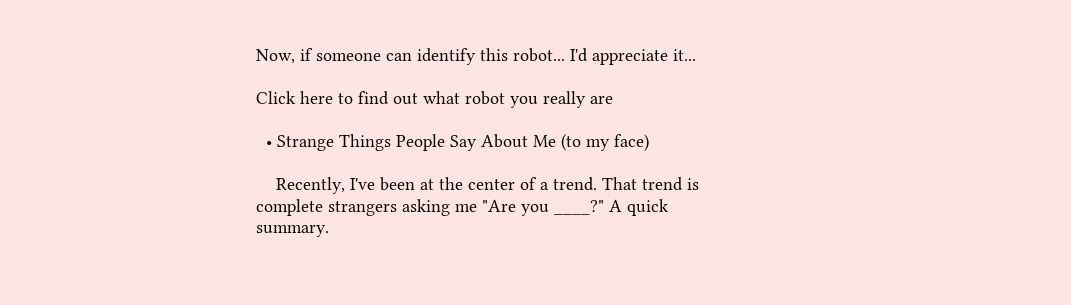Now, if someone can identify this robot... I'd appreciate it...

Click here to find out what robot you really are

  • Strange Things People Say About Me (to my face)

    Recently, I've been at the center of a trend. That trend is complete strangers asking me "Are you ____?" A quick summary.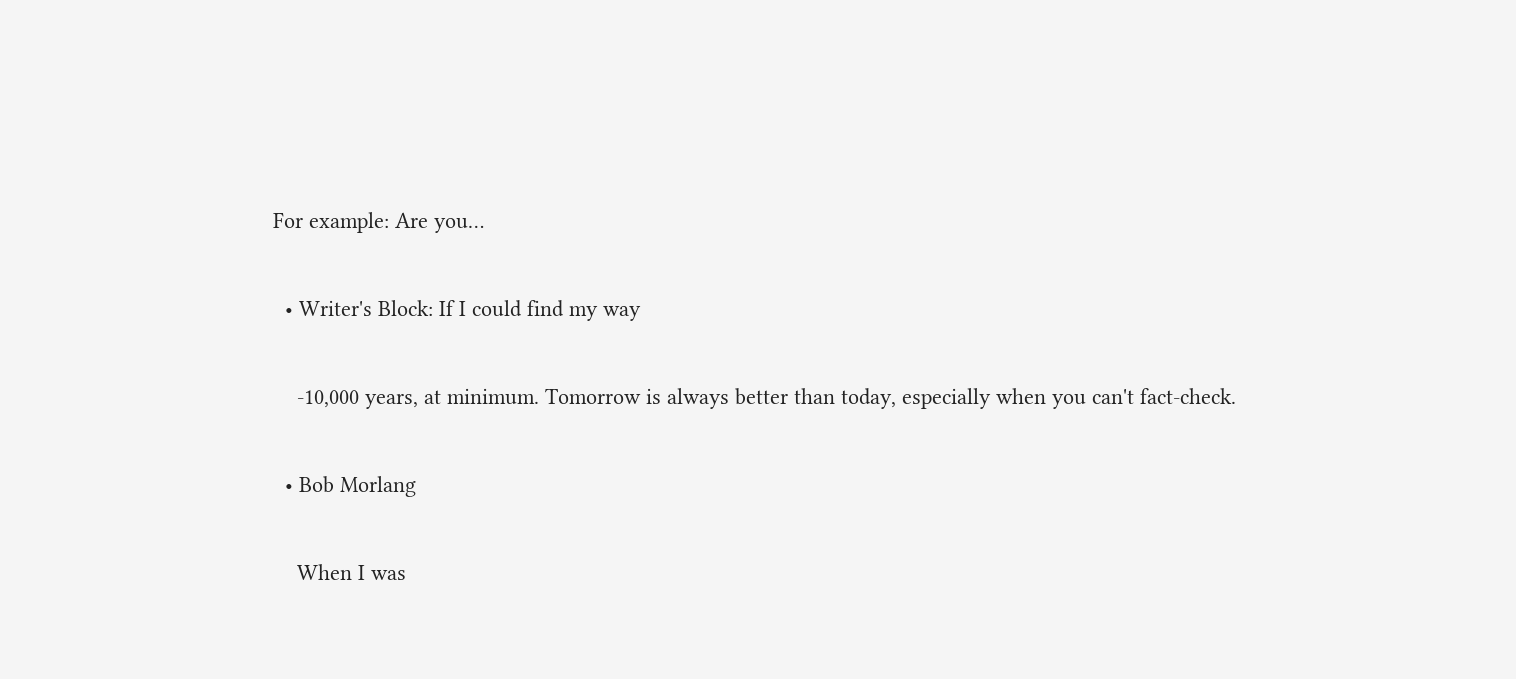For example: Are you…

  • Writer's Block: If I could find my way

    -10,000 years, at minimum. Tomorrow is always better than today, especially when you can't fact-check.

  • Bob Morlang

    When I was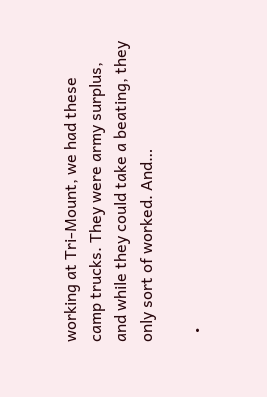working at Tri-Mount, we had these camp trucks. They were army surplus, and while they could take a beating, they only sort of worked. And…

  •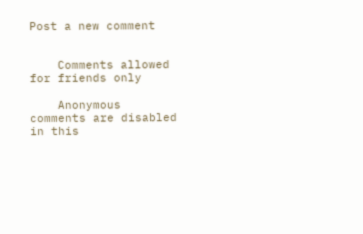Post a new comment


    Comments allowed for friends only

    Anonymous comments are disabled in this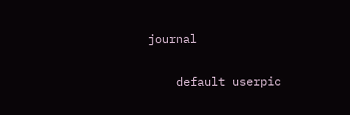journal

    default userpic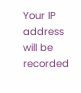Your IP address will be recorded